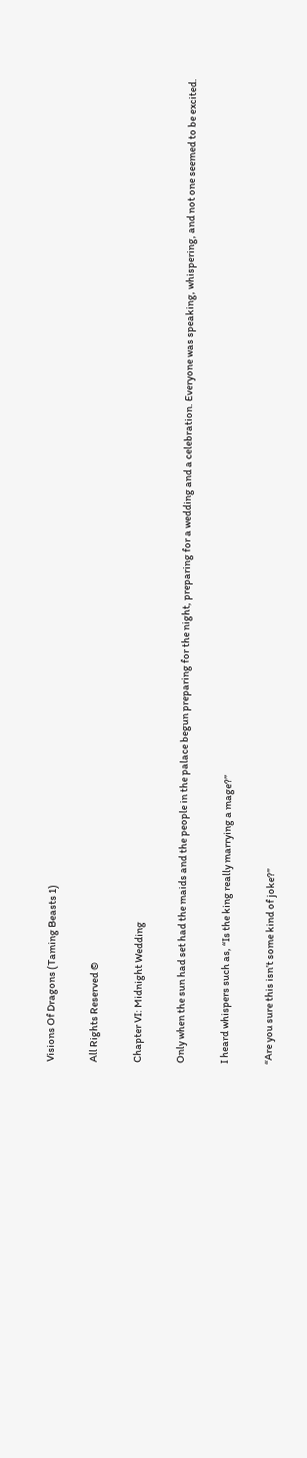Visions Of Dragons (Taming Beasts 1)

All Rights Reserved ©

Chapter VI: Midnight Wedding

Only when the sun had set had the maids and the people in the palace begun preparing for the night, preparing for a wedding and a celebration. Everyone was speaking, whispering, and not one seemed to be excited.

I heard whispers such as, “Is the king really marrying a mage?”

“Are you sure this isn’t some kind of joke?”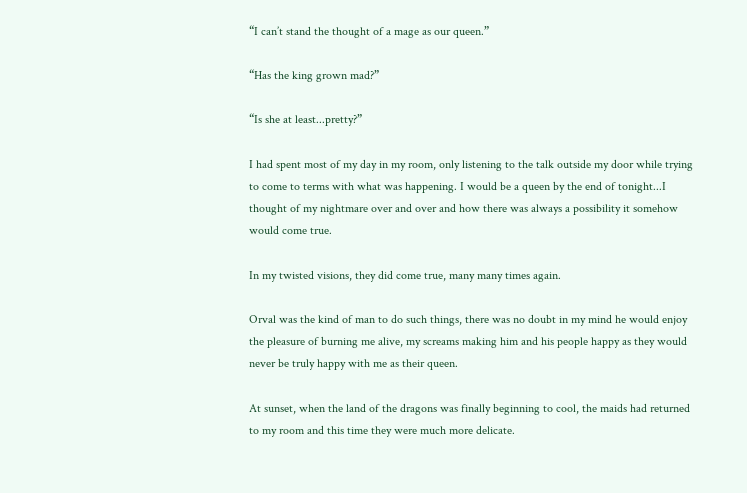“I can’t stand the thought of a mage as our queen.”

“Has the king grown mad?”

“Is she at least...pretty?”

I had spent most of my day in my room, only listening to the talk outside my door while trying to come to terms with what was happening. I would be a queen by the end of tonight...I thought of my nightmare over and over and how there was always a possibility it somehow would come true.

In my twisted visions, they did come true, many many times again.

Orval was the kind of man to do such things, there was no doubt in my mind he would enjoy the pleasure of burning me alive, my screams making him and his people happy as they would never be truly happy with me as their queen.

At sunset, when the land of the dragons was finally beginning to cool, the maids had returned to my room and this time they were much more delicate.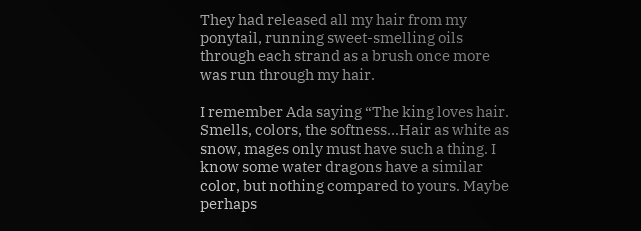They had released all my hair from my ponytail, running sweet-smelling oils through each strand as a brush once more was run through my hair.

I remember Ada saying “The king loves hair. Smells, colors, the softness...Hair as white as snow, mages only must have such a thing. I know some water dragons have a similar color, but nothing compared to yours. Maybe perhaps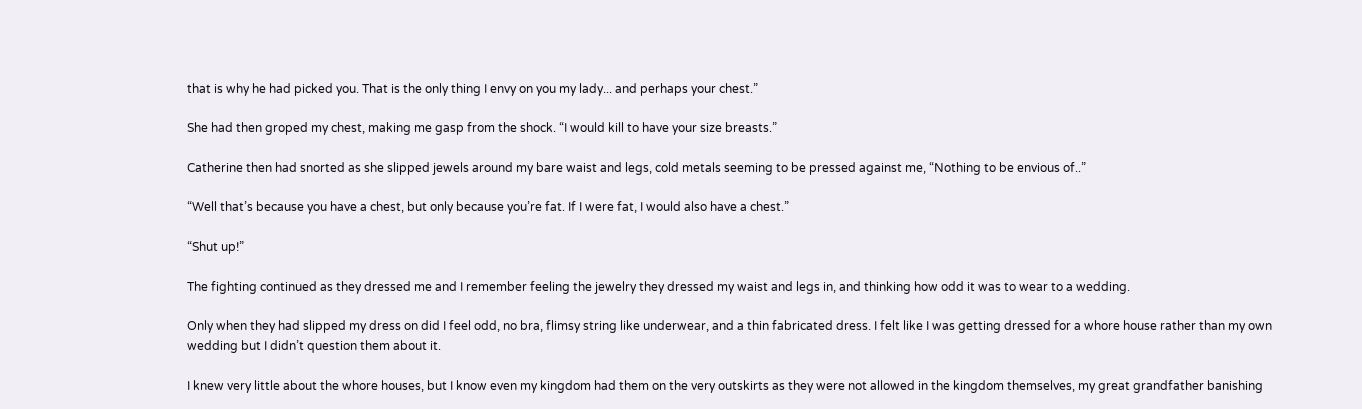that is why he had picked you. That is the only thing I envy on you my lady... and perhaps your chest.”

She had then groped my chest, making me gasp from the shock. “I would kill to have your size breasts.”

Catherine then had snorted as she slipped jewels around my bare waist and legs, cold metals seeming to be pressed against me, “Nothing to be envious of..”

“Well that’s because you have a chest, but only because you’re fat. If I were fat, I would also have a chest.”

“Shut up!”

The fighting continued as they dressed me and I remember feeling the jewelry they dressed my waist and legs in, and thinking how odd it was to wear to a wedding.

Only when they had slipped my dress on did I feel odd, no bra, flimsy string like underwear, and a thin fabricated dress. I felt like I was getting dressed for a whore house rather than my own wedding but I didn’t question them about it.

I knew very little about the whore houses, but I know even my kingdom had them on the very outskirts as they were not allowed in the kingdom themselves, my great grandfather banishing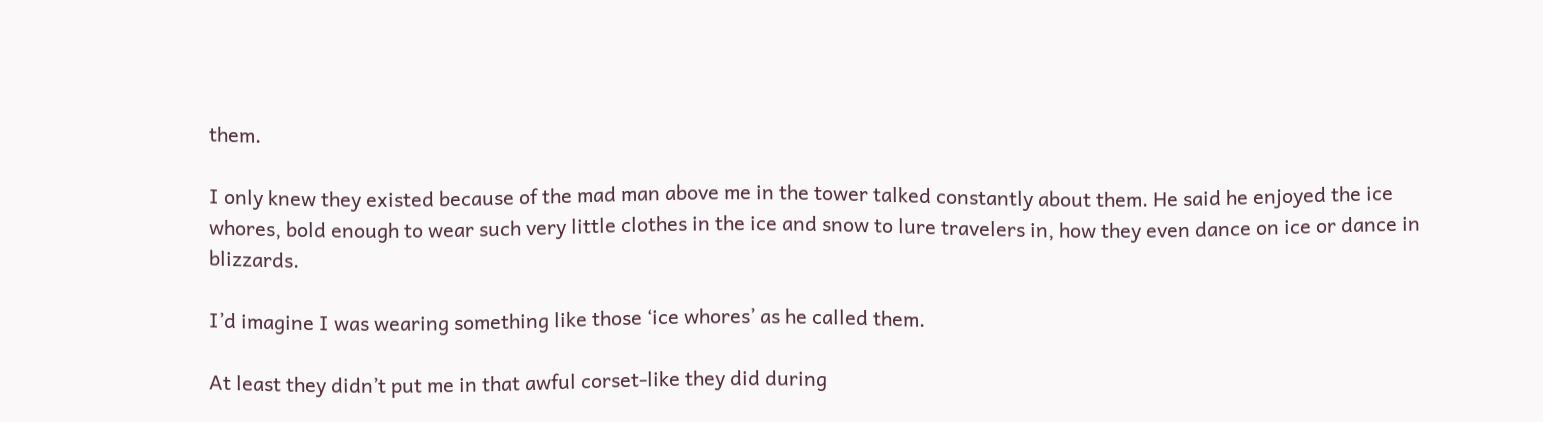them.

I only knew they existed because of the mad man above me in the tower talked constantly about them. He said he enjoyed the ice whores, bold enough to wear such very little clothes in the ice and snow to lure travelers in, how they even dance on ice or dance in blizzards.

I’d imagine I was wearing something like those ‘ice whores’ as he called them.

At least they didn’t put me in that awful corset-like they did during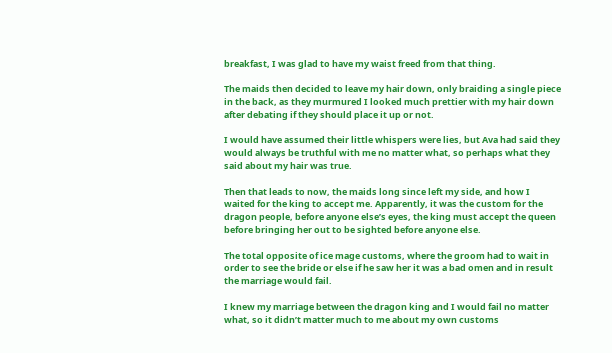breakfast, I was glad to have my waist freed from that thing.

The maids then decided to leave my hair down, only braiding a single piece in the back, as they murmured I looked much prettier with my hair down after debating if they should place it up or not.

I would have assumed their little whispers were lies, but Ava had said they would always be truthful with me no matter what, so perhaps what they said about my hair was true.

Then that leads to now, the maids long since left my side, and how I waited for the king to accept me. Apparently, it was the custom for the dragon people, before anyone else’s eyes, the king must accept the queen before bringing her out to be sighted before anyone else.

The total opposite of ice mage customs, where the groom had to wait in order to see the bride or else if he saw her it was a bad omen and in result the marriage would fail.

I knew my marriage between the dragon king and I would fail no matter what, so it didn’t matter much to me about my own customs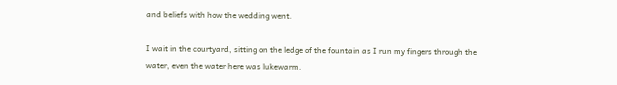and beliefs with how the wedding went.

I wait in the courtyard, sitting on the ledge of the fountain as I run my fingers through the water, even the water here was lukewarm.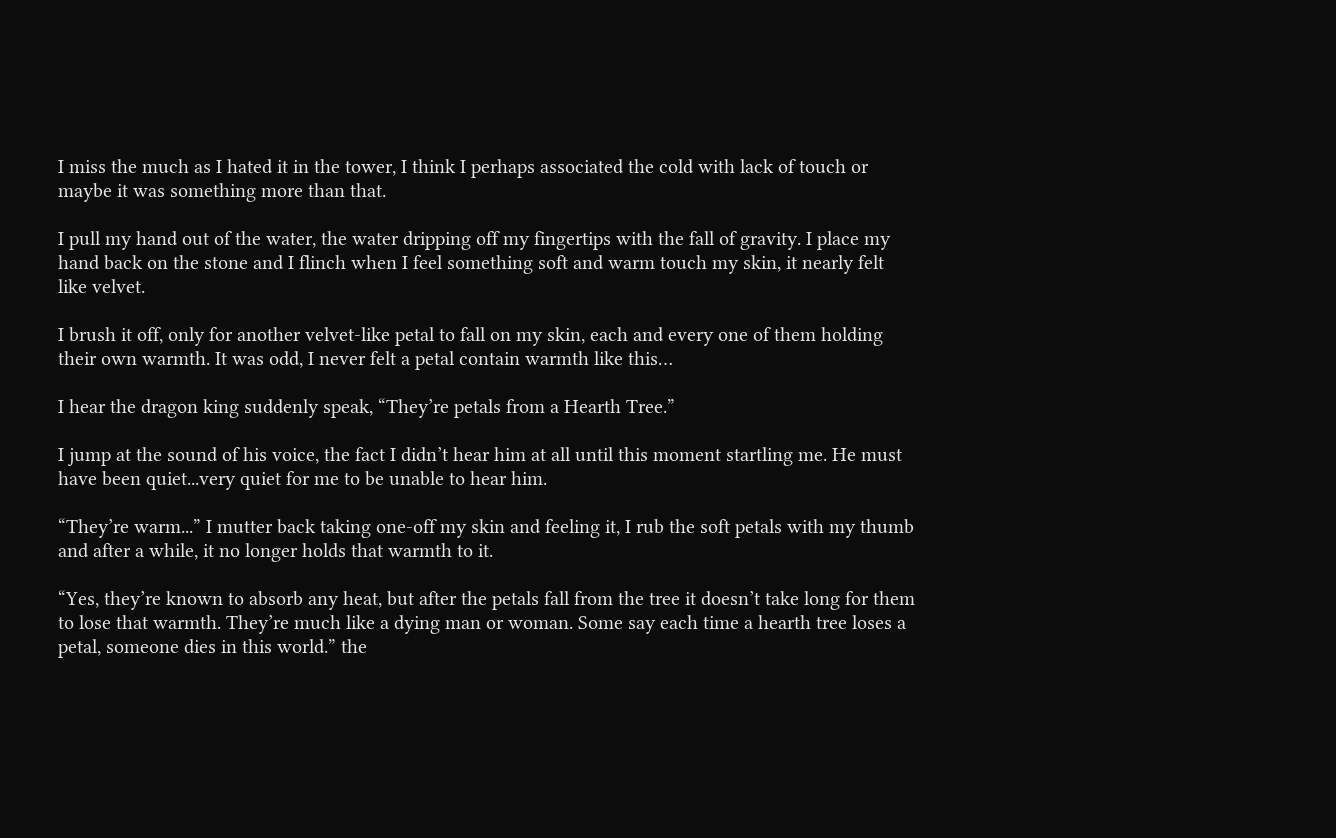I miss the much as I hated it in the tower, I think I perhaps associated the cold with lack of touch or maybe it was something more than that.

I pull my hand out of the water, the water dripping off my fingertips with the fall of gravity. I place my hand back on the stone and I flinch when I feel something soft and warm touch my skin, it nearly felt like velvet.

I brush it off, only for another velvet-like petal to fall on my skin, each and every one of them holding their own warmth. It was odd, I never felt a petal contain warmth like this…

I hear the dragon king suddenly speak, “They’re petals from a Hearth Tree.”

I jump at the sound of his voice, the fact I didn’t hear him at all until this moment startling me. He must have been quiet...very quiet for me to be unable to hear him.

“They’re warm...” I mutter back taking one-off my skin and feeling it, I rub the soft petals with my thumb and after a while, it no longer holds that warmth to it.

“Yes, they’re known to absorb any heat, but after the petals fall from the tree it doesn’t take long for them to lose that warmth. They’re much like a dying man or woman. Some say each time a hearth tree loses a petal, someone dies in this world.” the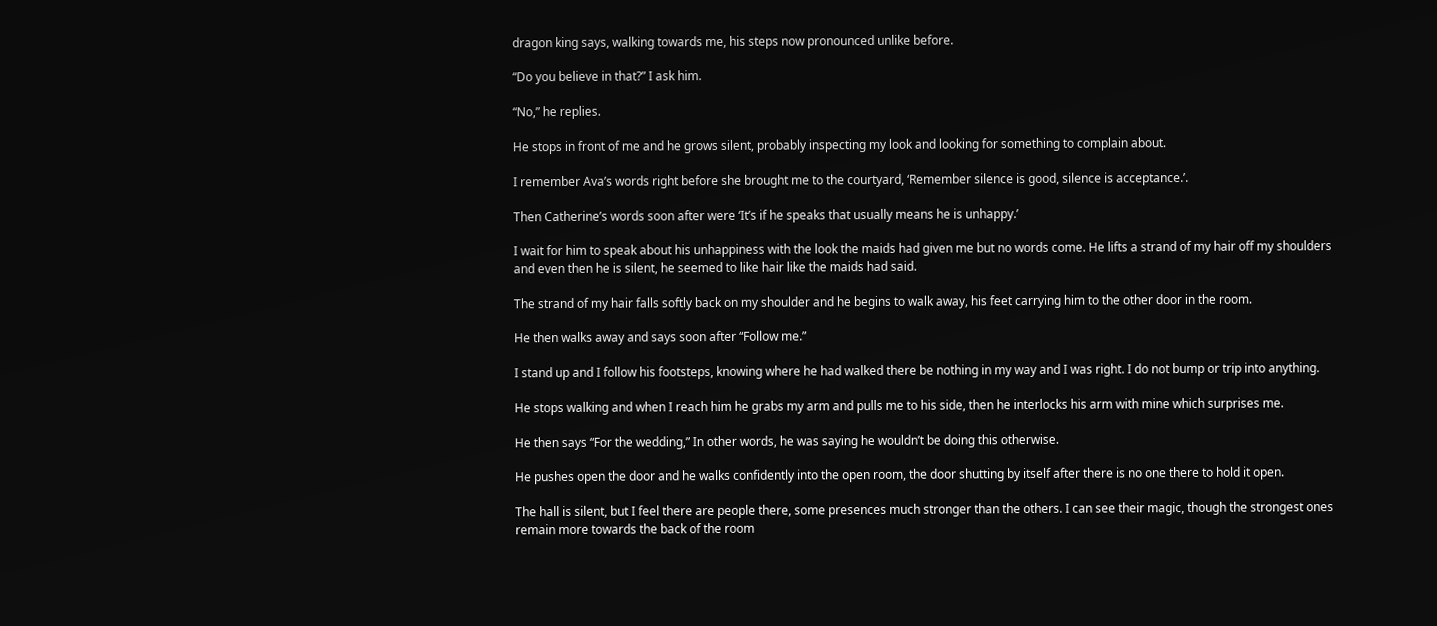dragon king says, walking towards me, his steps now pronounced unlike before.

“Do you believe in that?” I ask him.

“No,” he replies.

He stops in front of me and he grows silent, probably inspecting my look and looking for something to complain about.

I remember Ava’s words right before she brought me to the courtyard, ‘Remember silence is good, silence is acceptance.’.

Then Catherine’s words soon after were ‘It’s if he speaks that usually means he is unhappy.’

I wait for him to speak about his unhappiness with the look the maids had given me but no words come. He lifts a strand of my hair off my shoulders and even then he is silent, he seemed to like hair like the maids had said.

The strand of my hair falls softly back on my shoulder and he begins to walk away, his feet carrying him to the other door in the room.

He then walks away and says soon after “Follow me.”

I stand up and I follow his footsteps, knowing where he had walked there be nothing in my way and I was right. I do not bump or trip into anything.

He stops walking and when I reach him he grabs my arm and pulls me to his side, then he interlocks his arm with mine which surprises me.

He then says “For the wedding,” In other words, he was saying he wouldn’t be doing this otherwise.

He pushes open the door and he walks confidently into the open room, the door shutting by itself after there is no one there to hold it open.

The hall is silent, but I feel there are people there, some presences much stronger than the others. I can see their magic, though the strongest ones remain more towards the back of the room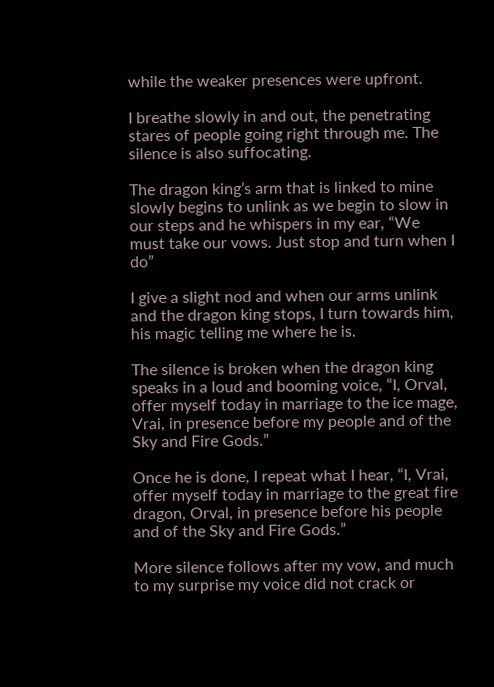while the weaker presences were upfront.

I breathe slowly in and out, the penetrating stares of people going right through me. The silence is also suffocating.

The dragon king’s arm that is linked to mine slowly begins to unlink as we begin to slow in our steps and he whispers in my ear, “We must take our vows. Just stop and turn when I do”

I give a slight nod and when our arms unlink and the dragon king stops, I turn towards him, his magic telling me where he is.

The silence is broken when the dragon king speaks in a loud and booming voice, “I, Orval, offer myself today in marriage to the ice mage, Vrai, in presence before my people and of the Sky and Fire Gods.”

Once he is done, I repeat what I hear, “I, Vrai, offer myself today in marriage to the great fire dragon, Orval, in presence before his people and of the Sky and Fire Gods.”

More silence follows after my vow, and much to my surprise my voice did not crack or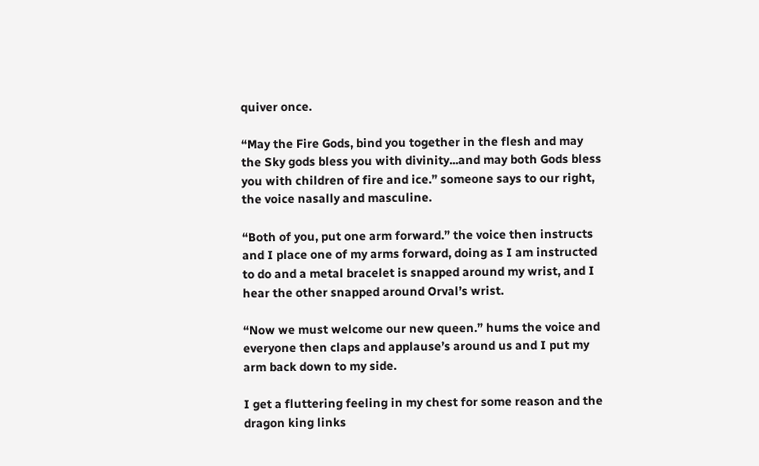quiver once.

“May the Fire Gods, bind you together in the flesh and may the Sky gods bless you with divinity...and may both Gods bless you with children of fire and ice.” someone says to our right, the voice nasally and masculine.

“Both of you, put one arm forward.” the voice then instructs and I place one of my arms forward, doing as I am instructed to do and a metal bracelet is snapped around my wrist, and I hear the other snapped around Orval’s wrist.

“Now we must welcome our new queen.” hums the voice and everyone then claps and applause’s around us and I put my arm back down to my side.

I get a fluttering feeling in my chest for some reason and the dragon king links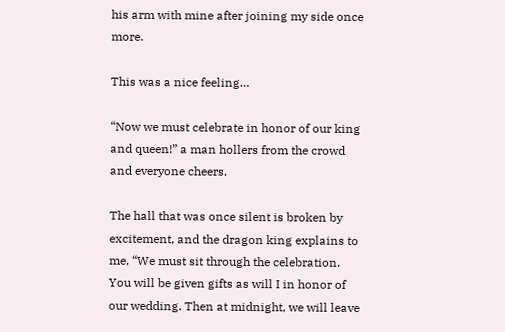his arm with mine after joining my side once more.

This was a nice feeling…

“Now we must celebrate in honor of our king and queen!” a man hollers from the crowd and everyone cheers.

The hall that was once silent is broken by excitement, and the dragon king explains to me, “We must sit through the celebration. You will be given gifts as will I in honor of our wedding. Then at midnight, we will leave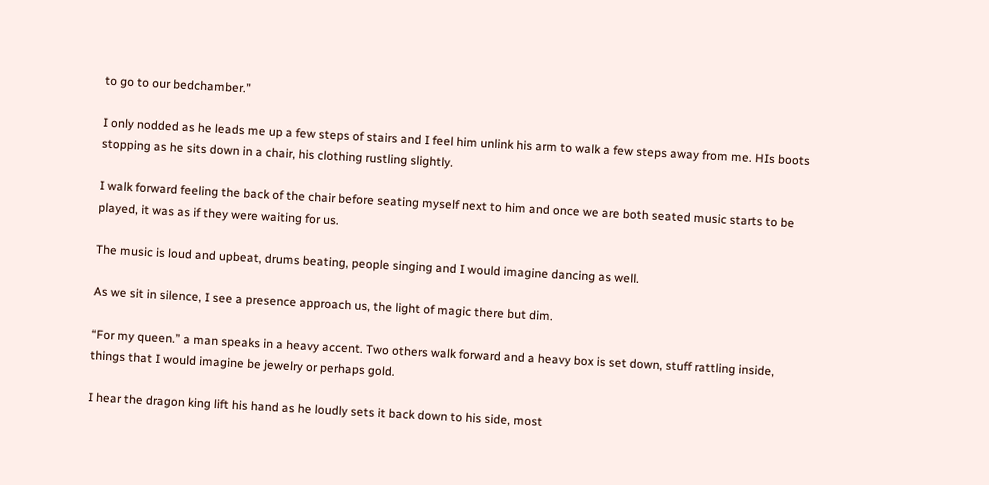to go to our bedchamber.”

I only nodded as he leads me up a few steps of stairs and I feel him unlink his arm to walk a few steps away from me. HIs boots stopping as he sits down in a chair, his clothing rustling slightly.

I walk forward feeling the back of the chair before seating myself next to him and once we are both seated music starts to be played, it was as if they were waiting for us.

The music is loud and upbeat, drums beating, people singing and I would imagine dancing as well.

As we sit in silence, I see a presence approach us, the light of magic there but dim.

“For my queen.” a man speaks in a heavy accent. Two others walk forward and a heavy box is set down, stuff rattling inside, things that I would imagine be jewelry or perhaps gold.

I hear the dragon king lift his hand as he loudly sets it back down to his side, most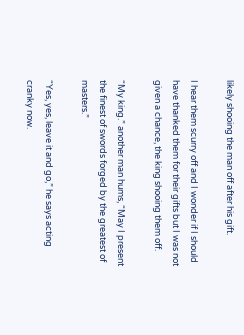likely shooing the man off after his gift.

I hear them scurry off and I wonder if I should have thanked them for their gifts but I was not given a chance, the king shooing them off.

“My king.” another man hums, “May I present the finest of swords forged by the greatest of masters.”

“Yes, yes, leave it and go,” he says acting cranky now.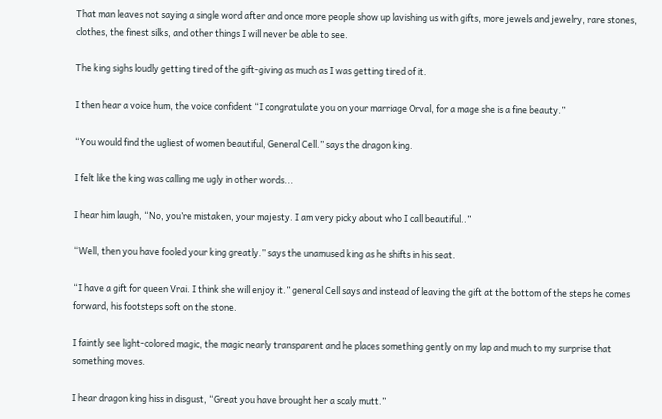That man leaves not saying a single word after and once more people show up lavishing us with gifts, more jewels and jewelry, rare stones, clothes, the finest silks, and other things I will never be able to see.

The king sighs loudly getting tired of the gift-giving as much as I was getting tired of it.

I then hear a voice hum, the voice confident “I congratulate you on your marriage Orval, for a mage she is a fine beauty.”

“You would find the ugliest of women beautiful, General Cell.” says the dragon king.

I felt like the king was calling me ugly in other words...

I hear him laugh, “No, you’re mistaken, your majesty. I am very picky about who I call beautiful..”

“Well, then you have fooled your king greatly.” says the unamused king as he shifts in his seat.

“I have a gift for queen Vrai. I think she will enjoy it.” general Cell says and instead of leaving the gift at the bottom of the steps he comes forward, his footsteps soft on the stone.

I faintly see light-colored magic, the magic nearly transparent and he places something gently on my lap and much to my surprise that something moves.

I hear dragon king hiss in disgust, “Great you have brought her a scaly mutt.”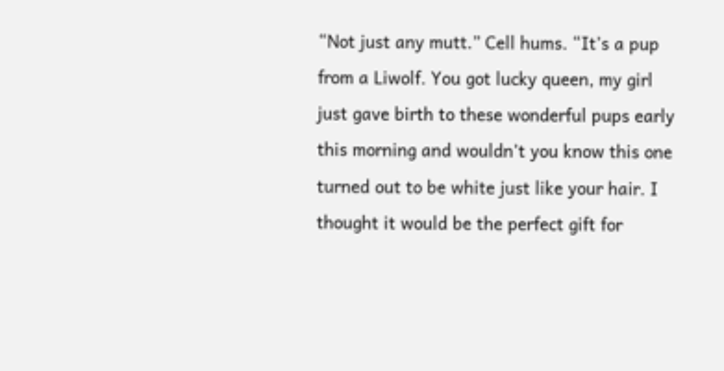“Not just any mutt.” Cell hums. “It’s a pup from a Liwolf. You got lucky queen, my girl just gave birth to these wonderful pups early this morning and wouldn’t you know this one turned out to be white just like your hair. I thought it would be the perfect gift for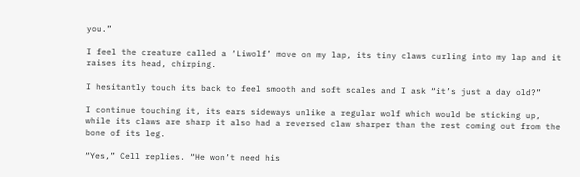you.”

I feel the creature called a ‘Liwolf’ move on my lap, its tiny claws curling into my lap and it raises its head, chirping.

I hesitantly touch its back to feel smooth and soft scales and I ask “it’s just a day old?”

I continue touching it, its ears sideways unlike a regular wolf which would be sticking up, while its claws are sharp it also had a reversed claw sharper than the rest coming out from the bone of its leg.

“Yes,” Cell replies. “He won’t need his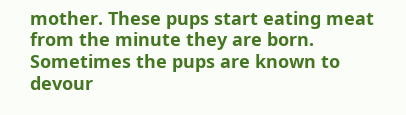mother. These pups start eating meat from the minute they are born. Sometimes the pups are known to devour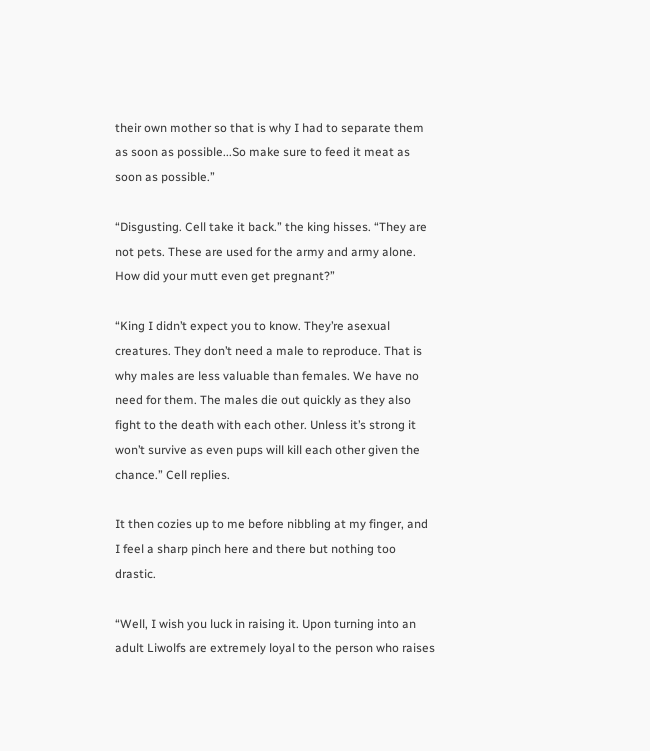their own mother so that is why I had to separate them as soon as possible...So make sure to feed it meat as soon as possible.”

“Disgusting. Cell take it back.” the king hisses. “They are not pets. These are used for the army and army alone. How did your mutt even get pregnant?”

“King I didn’t expect you to know. They’re asexual creatures. They don’t need a male to reproduce. That is why males are less valuable than females. We have no need for them. The males die out quickly as they also fight to the death with each other. Unless it’s strong it won’t survive as even pups will kill each other given the chance.” Cell replies.

It then cozies up to me before nibbling at my finger, and I feel a sharp pinch here and there but nothing too drastic.

“Well, I wish you luck in raising it. Upon turning into an adult Liwolfs are extremely loyal to the person who raises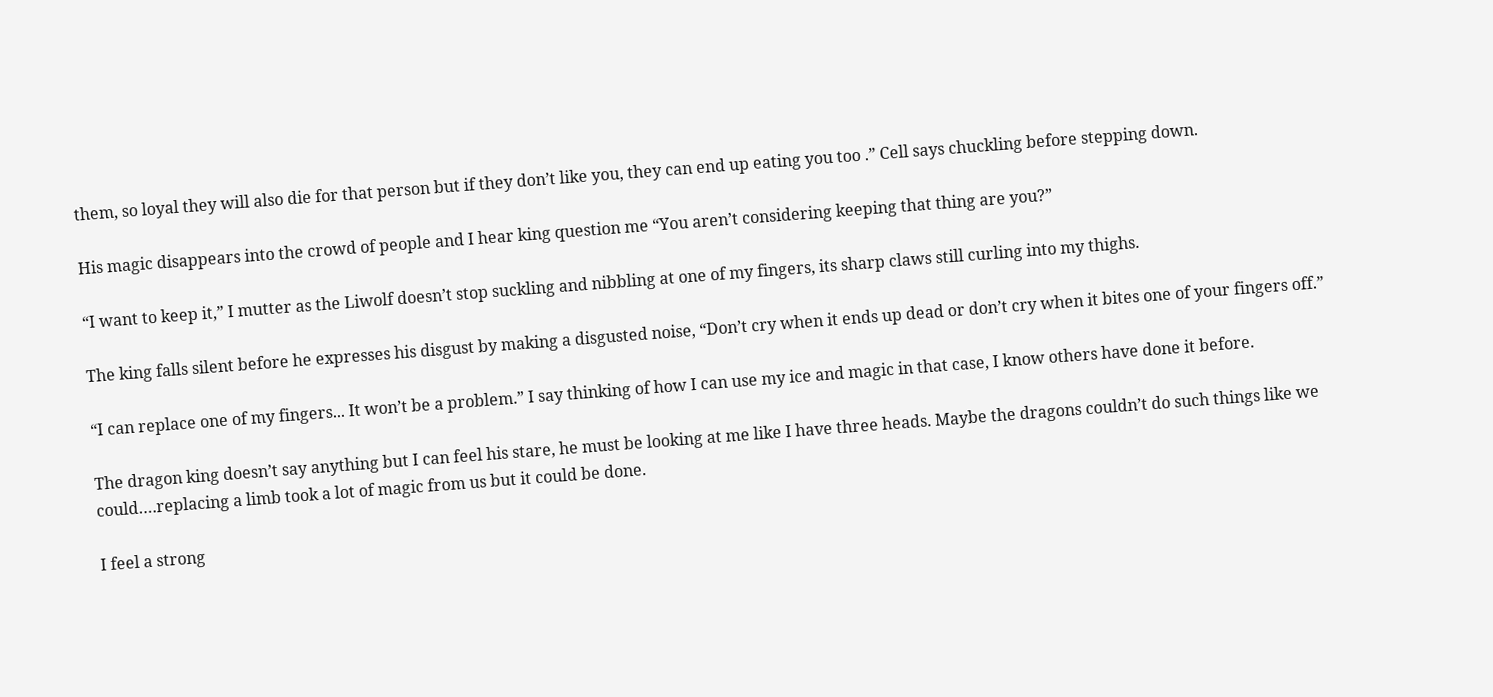them, so loyal they will also die for that person but if they don’t like you, they can end up eating you too .” Cell says chuckling before stepping down.

His magic disappears into the crowd of people and I hear king question me “You aren’t considering keeping that thing are you?”

“I want to keep it,” I mutter as the Liwolf doesn’t stop suckling and nibbling at one of my fingers, its sharp claws still curling into my thighs.

The king falls silent before he expresses his disgust by making a disgusted noise, “Don’t cry when it ends up dead or don’t cry when it bites one of your fingers off.”

“I can replace one of my fingers... It won’t be a problem.” I say thinking of how I can use my ice and magic in that case, I know others have done it before.

The dragon king doesn’t say anything but I can feel his stare, he must be looking at me like I have three heads. Maybe the dragons couldn’t do such things like we could….replacing a limb took a lot of magic from us but it could be done.

I feel a strong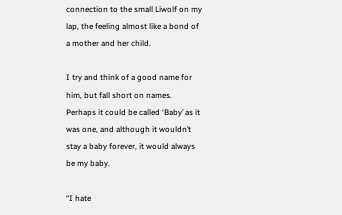connection to the small Liwolf on my lap, the feeling almost like a bond of a mother and her child.

I try and think of a good name for him, but fall short on names. Perhaps it could be called ‘Baby’ as it was one, and although it wouldn’t stay a baby forever, it would always be my baby.

“I hate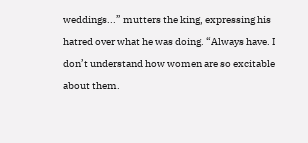weddings...” mutters the king, expressing his hatred over what he was doing. “Always have. I don’t understand how women are so excitable about them.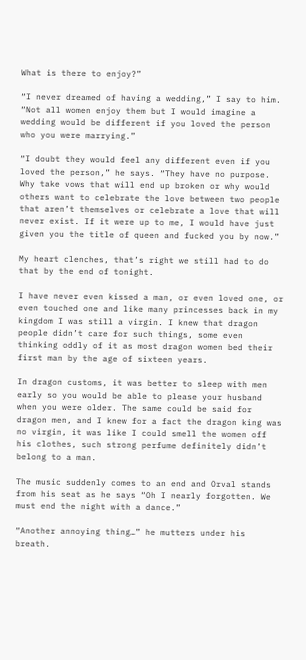What is there to enjoy?”

“I never dreamed of having a wedding,” I say to him. “Not all women enjoy them but I would imagine a wedding would be different if you loved the person who you were marrying.”

“I doubt they would feel any different even if you loved the person,” he says. “They have no purpose. Why take vows that will end up broken or why would others want to celebrate the love between two people that aren’t themselves or celebrate a love that will never exist. If it were up to me, I would have just given you the title of queen and fucked you by now.”

My heart clenches, that’s right we still had to do that by the end of tonight.

I have never even kissed a man, or even loved one, or even touched one and like many princesses back in my kingdom I was still a virgin. I knew that dragon people didn’t care for such things, some even thinking oddly of it as most dragon women bed their first man by the age of sixteen years.

In dragon customs, it was better to sleep with men early so you would be able to please your husband when you were older. The same could be said for dragon men, and I knew for a fact the dragon king was no virgin, it was like I could smell the women off his clothes, such strong perfume definitely didn’t belong to a man.

The music suddenly comes to an end and Orval stands from his seat as he says “Oh I nearly forgotten. We must end the night with a dance.”

“Another annoying thing…” he mutters under his breath.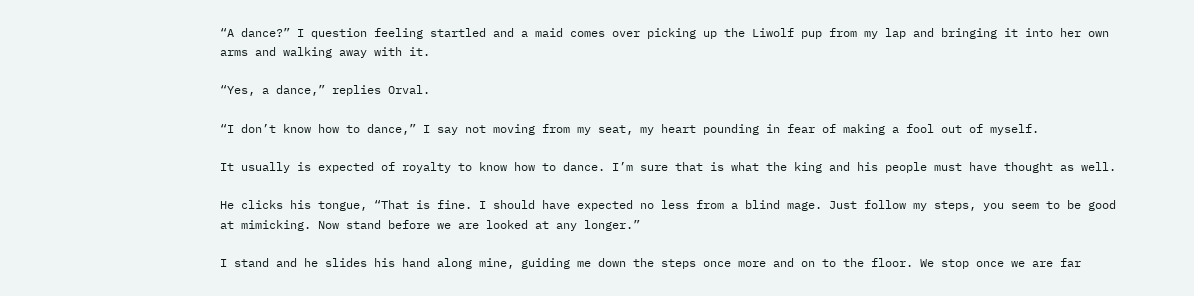“A dance?” I question feeling startled and a maid comes over picking up the Liwolf pup from my lap and bringing it into her own arms and walking away with it.

“Yes, a dance,” replies Orval.

“I don’t know how to dance,” I say not moving from my seat, my heart pounding in fear of making a fool out of myself.

It usually is expected of royalty to know how to dance. I’m sure that is what the king and his people must have thought as well.

He clicks his tongue, “That is fine. I should have expected no less from a blind mage. Just follow my steps, you seem to be good at mimicking. Now stand before we are looked at any longer.”

I stand and he slides his hand along mine, guiding me down the steps once more and on to the floor. We stop once we are far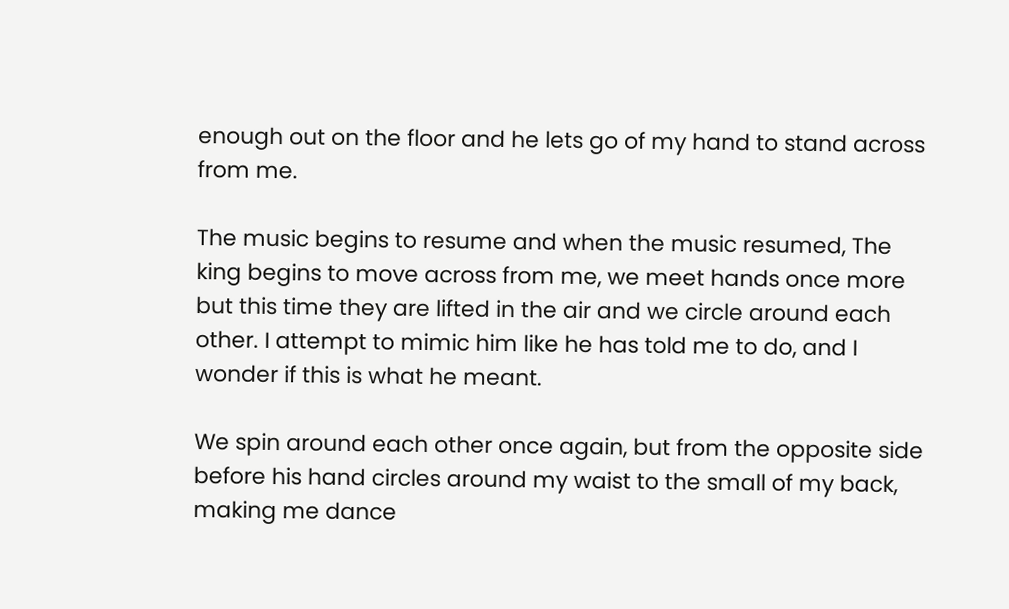enough out on the floor and he lets go of my hand to stand across from me.

The music begins to resume and when the music resumed, The king begins to move across from me, we meet hands once more but this time they are lifted in the air and we circle around each other. I attempt to mimic him like he has told me to do, and I wonder if this is what he meant.

We spin around each other once again, but from the opposite side before his hand circles around my waist to the small of my back, making me dance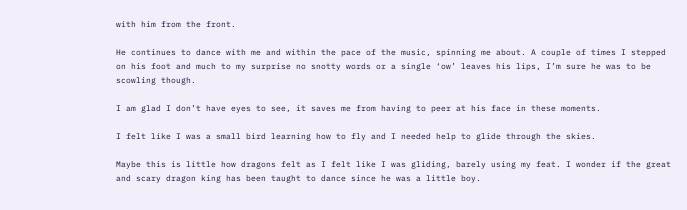with him from the front.

He continues to dance with me and within the pace of the music, spinning me about. A couple of times I stepped on his foot and much to my surprise no snotty words or a single ‘ow’ leaves his lips, I’m sure he was to be scowling though.

I am glad I don’t have eyes to see, it saves me from having to peer at his face in these moments.

I felt like I was a small bird learning how to fly and I needed help to glide through the skies.

Maybe this is little how dragons felt as I felt like I was gliding, barely using my feat. I wonder if the great and scary dragon king has been taught to dance since he was a little boy.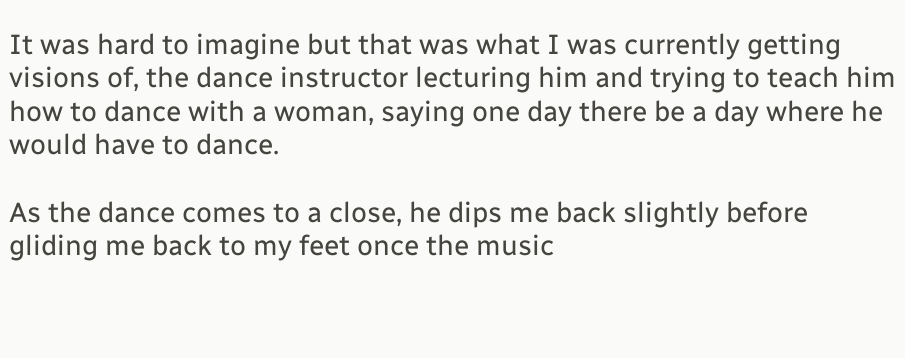It was hard to imagine but that was what I was currently getting visions of, the dance instructor lecturing him and trying to teach him how to dance with a woman, saying one day there be a day where he would have to dance.

As the dance comes to a close, he dips me back slightly before gliding me back to my feet once the music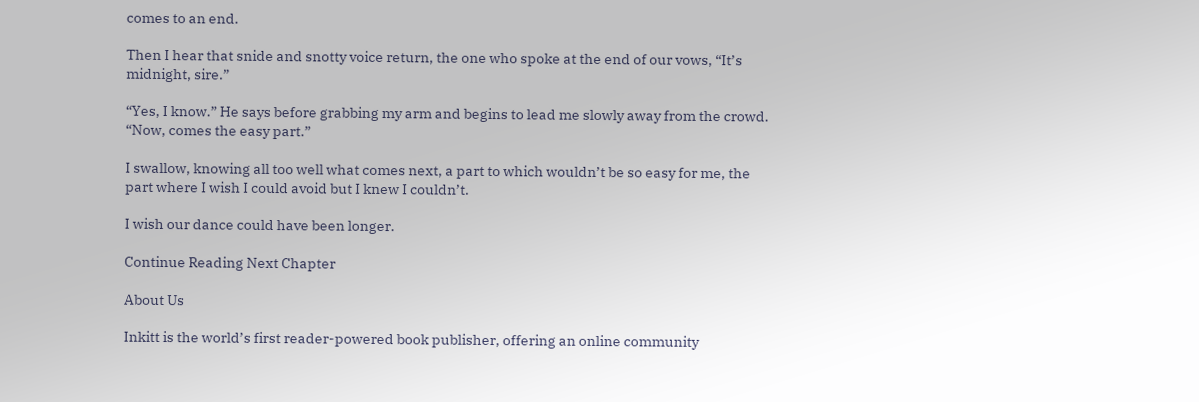comes to an end.

Then I hear that snide and snotty voice return, the one who spoke at the end of our vows, “It’s midnight, sire.”

“Yes, I know.” He says before grabbing my arm and begins to lead me slowly away from the crowd. “Now, comes the easy part.”

I swallow, knowing all too well what comes next, a part to which wouldn’t be so easy for me, the part where I wish I could avoid but I knew I couldn’t.

I wish our dance could have been longer.

Continue Reading Next Chapter

About Us

Inkitt is the world’s first reader-powered book publisher, offering an online community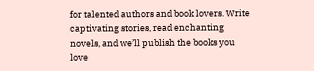for talented authors and book lovers. Write captivating stories, read enchanting novels, and we’ll publish the books you love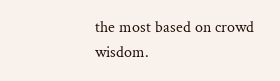the most based on crowd wisdom.